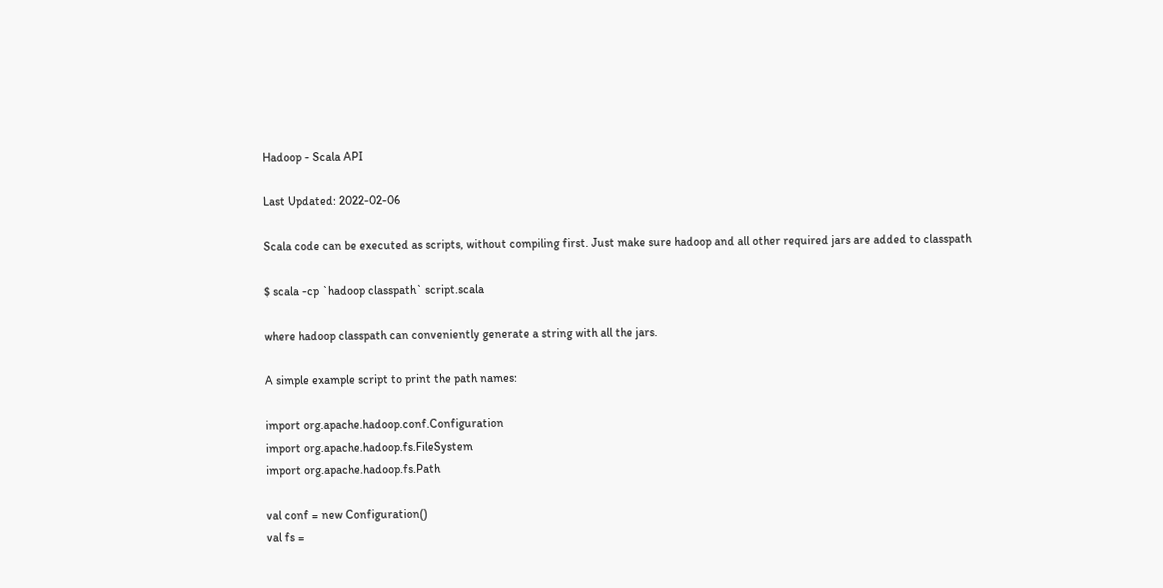Hadoop - Scala API

Last Updated: 2022-02-06

Scala code can be executed as scripts, without compiling first. Just make sure hadoop and all other required jars are added to classpath

$ scala -cp `hadoop classpath` script.scala

where hadoop classpath can conveniently generate a string with all the jars.

A simple example script to print the path names:

import org.apache.hadoop.conf.Configuration
import org.apache.hadoop.fs.FileSystem
import org.apache.hadoop.fs.Path

val conf = new Configuration()
val fs =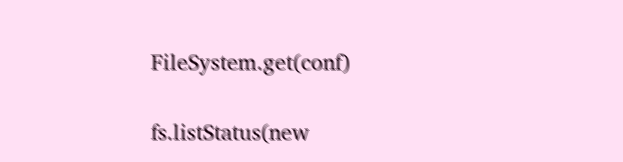FileSystem.get(conf)

fs.listStatus(new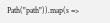Path("path")).map(s =>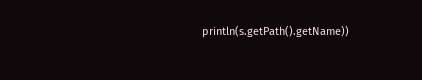println(s.getPath().getName))